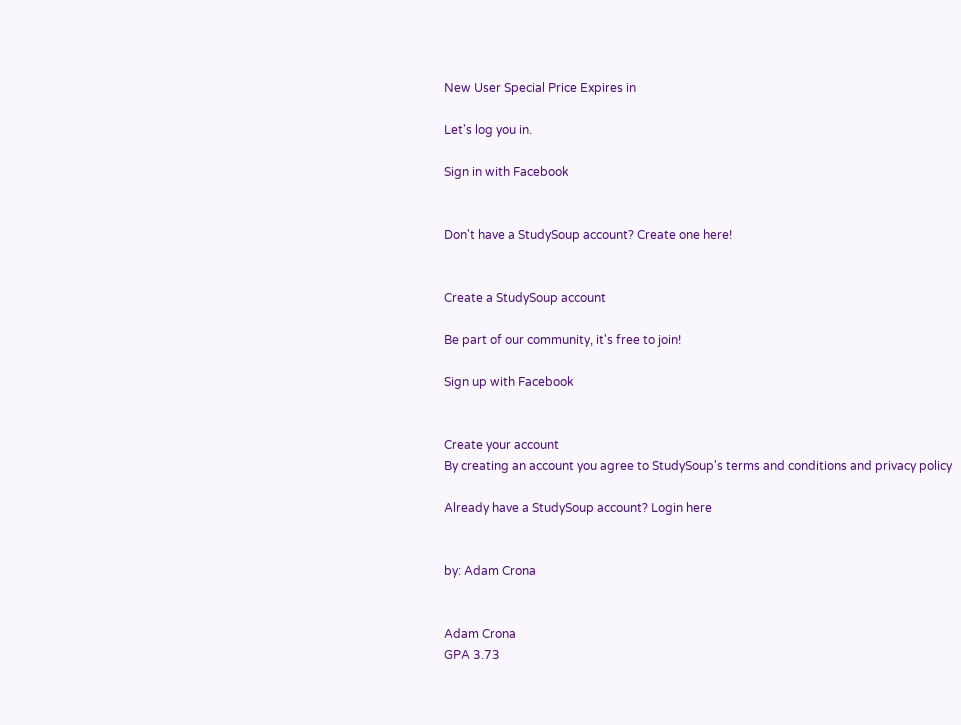New User Special Price Expires in

Let's log you in.

Sign in with Facebook


Don't have a StudySoup account? Create one here!


Create a StudySoup account

Be part of our community, it's free to join!

Sign up with Facebook


Create your account
By creating an account you agree to StudySoup's terms and conditions and privacy policy

Already have a StudySoup account? Login here


by: Adam Crona


Adam Crona
GPA 3.73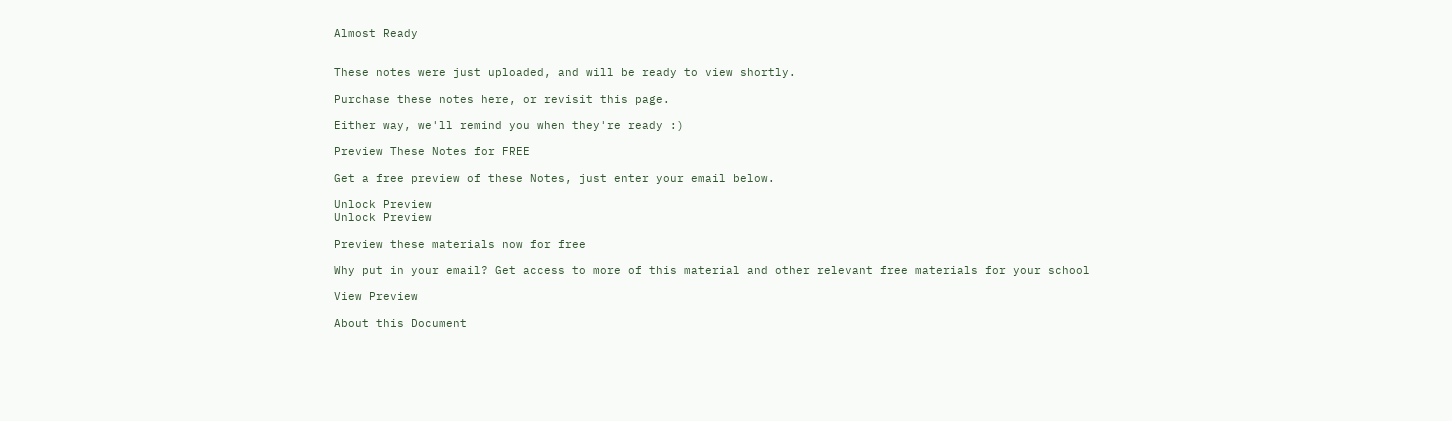Almost Ready


These notes were just uploaded, and will be ready to view shortly.

Purchase these notes here, or revisit this page.

Either way, we'll remind you when they're ready :)

Preview These Notes for FREE

Get a free preview of these Notes, just enter your email below.

Unlock Preview
Unlock Preview

Preview these materials now for free

Why put in your email? Get access to more of this material and other relevant free materials for your school

View Preview

About this Document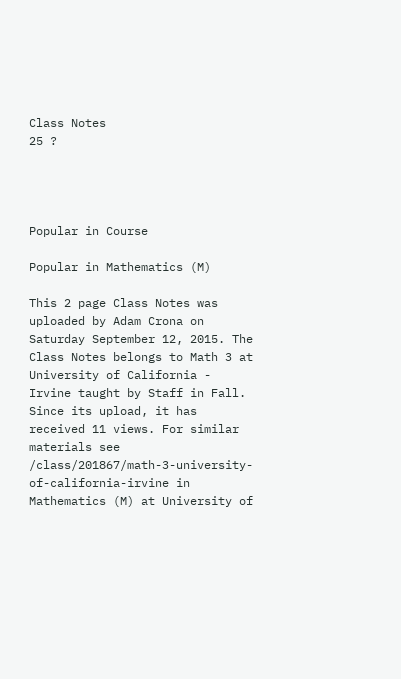Class Notes
25 ?




Popular in Course

Popular in Mathematics (M)

This 2 page Class Notes was uploaded by Adam Crona on Saturday September 12, 2015. The Class Notes belongs to Math 3 at University of California - Irvine taught by Staff in Fall. Since its upload, it has received 11 views. For similar materials see /class/201867/math-3-university-of-california-irvine in Mathematics (M) at University of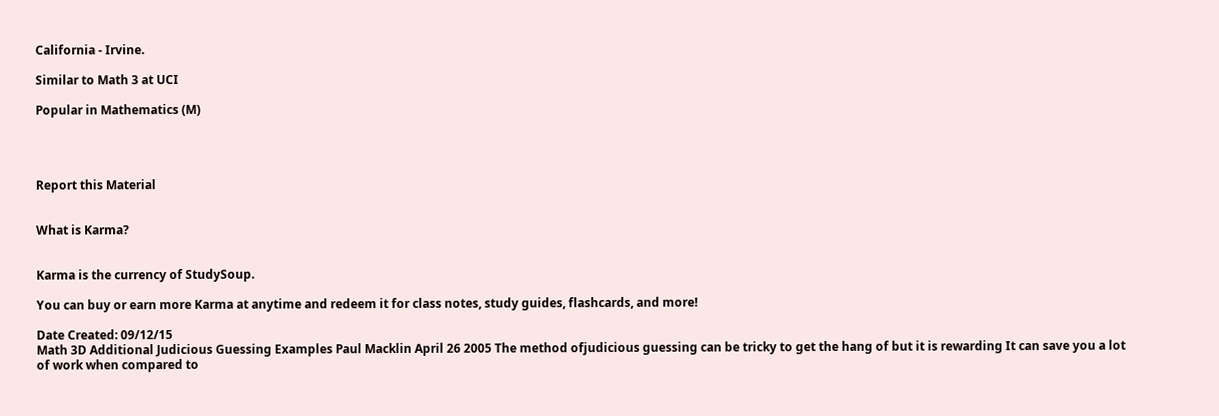California - Irvine.

Similar to Math 3 at UCI

Popular in Mathematics (M)




Report this Material


What is Karma?


Karma is the currency of StudySoup.

You can buy or earn more Karma at anytime and redeem it for class notes, study guides, flashcards, and more!

Date Created: 09/12/15
Math 3D Additional Judicious Guessing Examples Paul Macklin April 26 2005 The method ofjudicious guessing can be tricky to get the hang of but it is rewarding It can save you a lot of work when compared to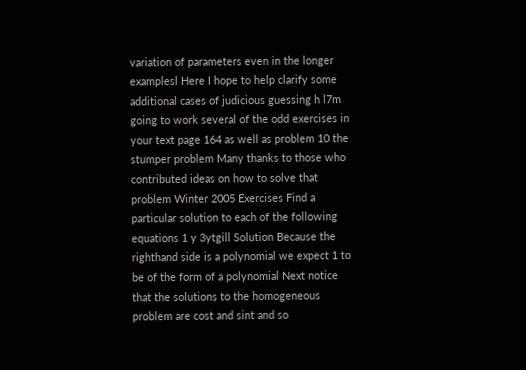variation of parameters even in the longer examplesl Here I hope to help clarify some additional cases of judicious guessing h l7m going to work several of the odd exercises in your text page 164 as well as problem 10 the stumper problem Many thanks to those who contributed ideas on how to solve that problem Winter 2005 Exercises Find a particular solution to each of the following equations 1 y 3ytgill Solution Because the righthand side is a polynomial we expect 1 to be of the form of a polynomial Next notice that the solutions to the homogeneous problem are cost and sint and so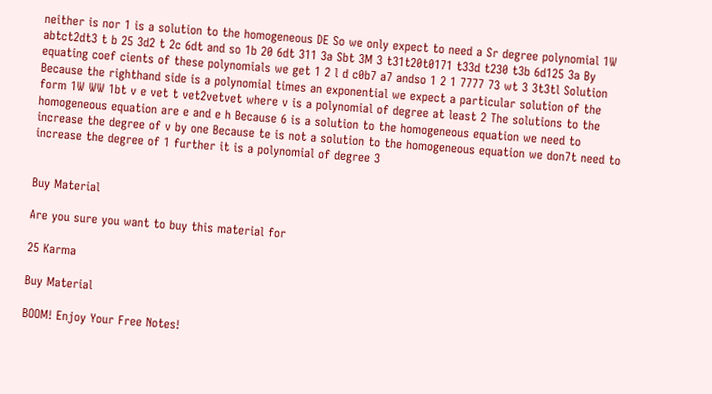neither is nor 1 is a solution to the homogeneous DE So we only expect to need a Sr degree polynomial 1W abtct2dt3 t b 25 3d2 t 2c 6dt and so 1b 20 6dt 311 3a Sbt 3M 3 t31t20t0171 t33d t230 t3b 6d125 3a By equating coef cients of these polynomials we get 1 2 l d c0b7 a7 andso 1 2 1 7777 73 wt 3 3t3tl Solution Because the righthand side is a polynomial times an exponential we expect a particular solution of the form 1W WW 1bt v e vet t vet2vetvet where v is a polynomial of degree at least 2 The solutions to the homogeneous equation are e and e h Because 6 is a solution to the homogeneous equation we need to increase the degree of v by one Because te is not a solution to the homogeneous equation we don7t need to increase the degree of 1 further it is a polynomial of degree 3


Buy Material

Are you sure you want to buy this material for

25 Karma

Buy Material

BOOM! Enjoy Your Free Notes!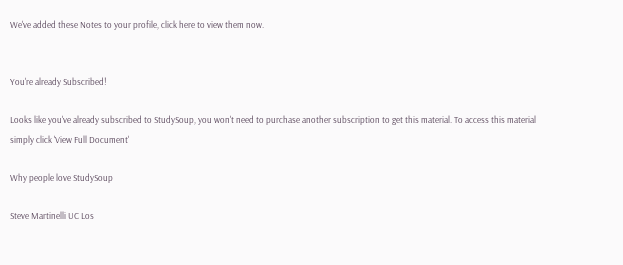We've added these Notes to your profile, click here to view them now.


You're already Subscribed!

Looks like you've already subscribed to StudySoup, you won't need to purchase another subscription to get this material. To access this material simply click 'View Full Document'

Why people love StudySoup

Steve Martinelli UC Los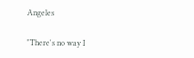Angeles

"There's no way I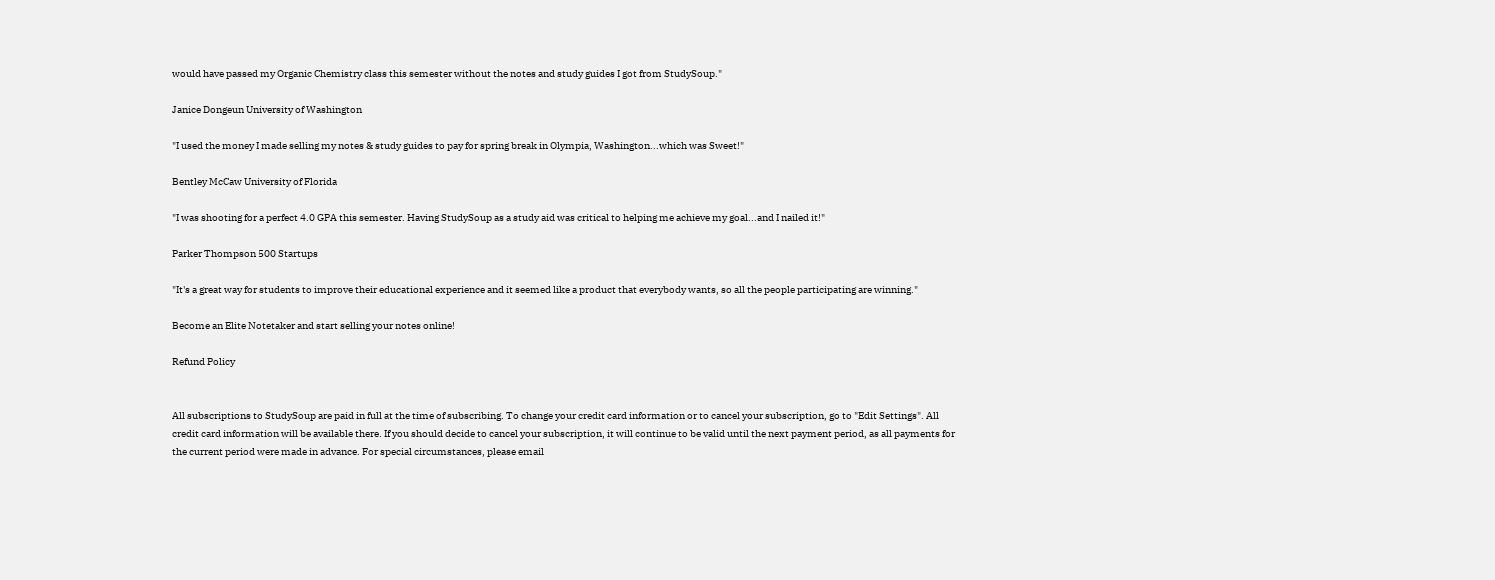would have passed my Organic Chemistry class this semester without the notes and study guides I got from StudySoup."

Janice Dongeun University of Washington

"I used the money I made selling my notes & study guides to pay for spring break in Olympia, Washington...which was Sweet!"

Bentley McCaw University of Florida

"I was shooting for a perfect 4.0 GPA this semester. Having StudySoup as a study aid was critical to helping me achieve my goal...and I nailed it!"

Parker Thompson 500 Startups

"It's a great way for students to improve their educational experience and it seemed like a product that everybody wants, so all the people participating are winning."

Become an Elite Notetaker and start selling your notes online!

Refund Policy


All subscriptions to StudySoup are paid in full at the time of subscribing. To change your credit card information or to cancel your subscription, go to "Edit Settings". All credit card information will be available there. If you should decide to cancel your subscription, it will continue to be valid until the next payment period, as all payments for the current period were made in advance. For special circumstances, please email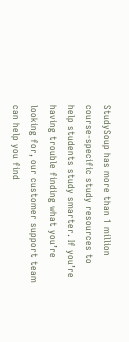StudySoup has more than 1 million course-specific study resources to help students study smarter. If you’re having trouble finding what you’re looking for, our customer support team can help you find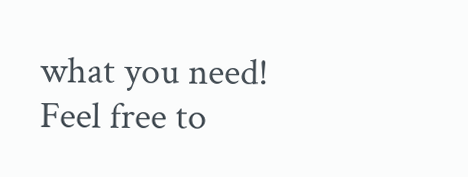what you need! Feel free to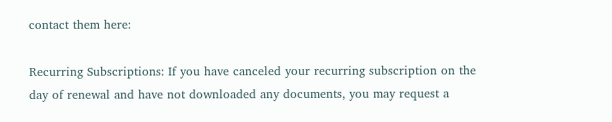contact them here:

Recurring Subscriptions: If you have canceled your recurring subscription on the day of renewal and have not downloaded any documents, you may request a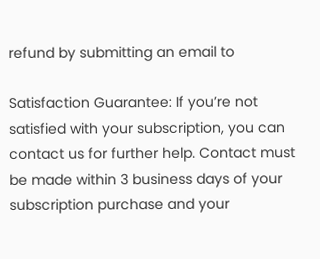refund by submitting an email to

Satisfaction Guarantee: If you’re not satisfied with your subscription, you can contact us for further help. Contact must be made within 3 business days of your subscription purchase and your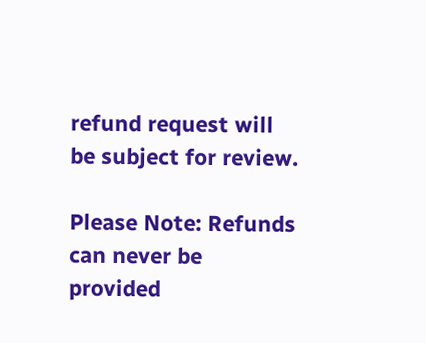refund request will be subject for review.

Please Note: Refunds can never be provided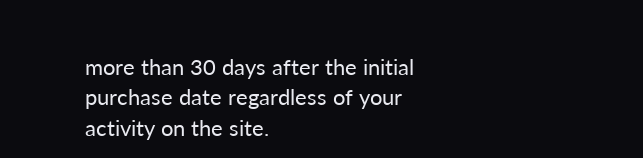more than 30 days after the initial purchase date regardless of your activity on the site.